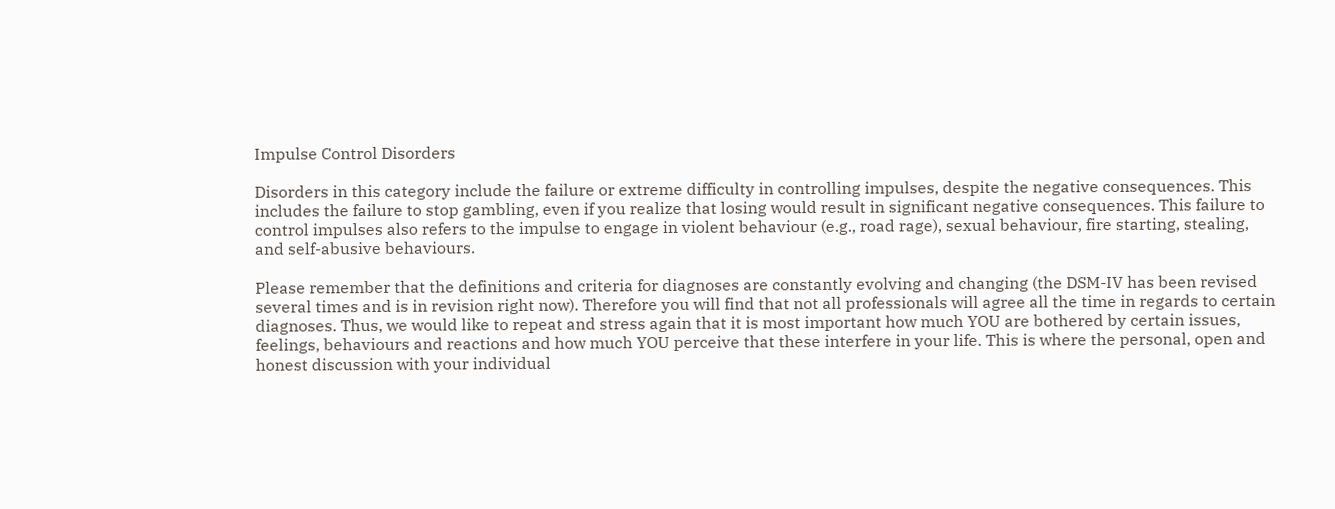Impulse Control Disorders

Disorders in this category include the failure or extreme difficulty in controlling impulses, despite the negative consequences. This includes the failure to stop gambling, even if you realize that losing would result in significant negative consequences. This failure to control impulses also refers to the impulse to engage in violent behaviour (e.g., road rage), sexual behaviour, fire starting, stealing, and self-abusive behaviours.

Please remember that the definitions and criteria for diagnoses are constantly evolving and changing (the DSM-IV has been revised several times and is in revision right now). Therefore you will find that not all professionals will agree all the time in regards to certain diagnoses. Thus, we would like to repeat and stress again that it is most important how much YOU are bothered by certain issues, feelings, behaviours and reactions and how much YOU perceive that these interfere in your life. This is where the personal, open and honest discussion with your individual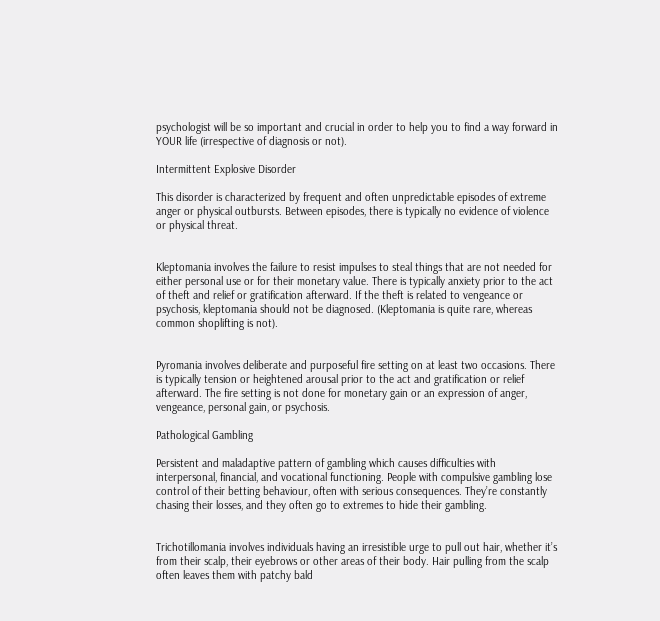psychologist will be so important and crucial in order to help you to find a way forward in YOUR life (irrespective of diagnosis or not).

Intermittent Explosive Disorder

This disorder is characterized by frequent and often unpredictable episodes of extreme anger or physical outbursts. Between episodes, there is typically no evidence of violence or physical threat.


Kleptomania involves the failure to resist impulses to steal things that are not needed for either personal use or for their monetary value. There is typically anxiety prior to the act of theft and relief or gratification afterward. If the theft is related to vengeance or psychosis, kleptomania should not be diagnosed. (Kleptomania is quite rare, whereas common shoplifting is not).


Pyromania involves deliberate and purposeful fire setting on at least two occasions. There is typically tension or heightened arousal prior to the act and gratification or relief afterward. The fire setting is not done for monetary gain or an expression of anger, vengeance, personal gain, or psychosis.

Pathological Gambling

Persistent and maladaptive pattern of gambling which causes difficulties with interpersonal, financial, and vocational functioning. People with compulsive gambling lose control of their betting behaviour, often with serious consequences. They’re constantly chasing their losses, and they often go to extremes to hide their gambling.


Trichotillomania involves individuals having an irresistible urge to pull out hair, whether it’s from their scalp, their eyebrows or other areas of their body. Hair pulling from the scalp often leaves them with patchy bald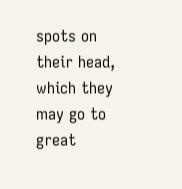spots on their head, which they may go to great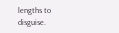lengths to disguise.